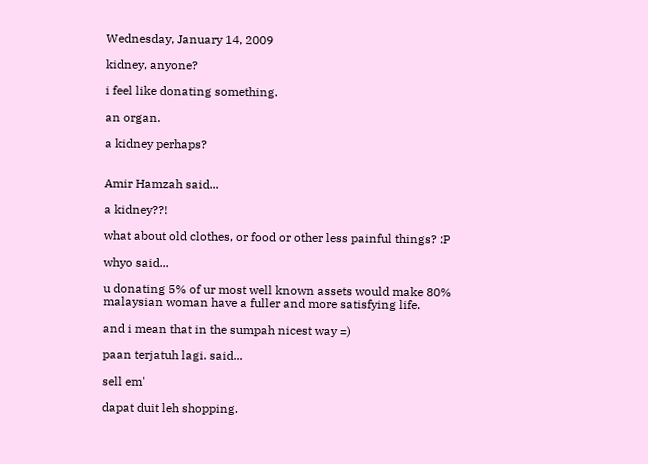Wednesday, January 14, 2009

kidney, anyone?

i feel like donating something.

an organ.

a kidney perhaps?


Amir Hamzah said...

a kidney??!

what about old clothes, or food or other less painful things? :P

whyo said...

u donating 5% of ur most well known assets would make 80% malaysian woman have a fuller and more satisfying life.

and i mean that in the sumpah nicest way =)

paan terjatuh lagi. said...

sell em'

dapat duit leh shopping.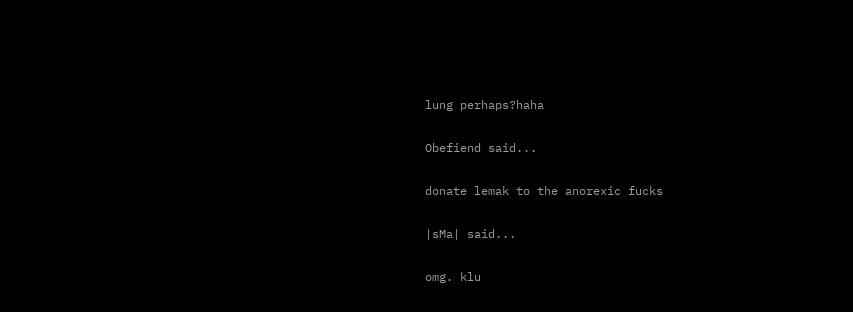lung perhaps?haha

Obefiend said...

donate lemak to the anorexic fucks

|sMa| said...

omg. klu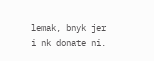lemak, bnyk jer i nk donate ni.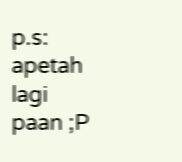p.s: apetah lagi paan ;P